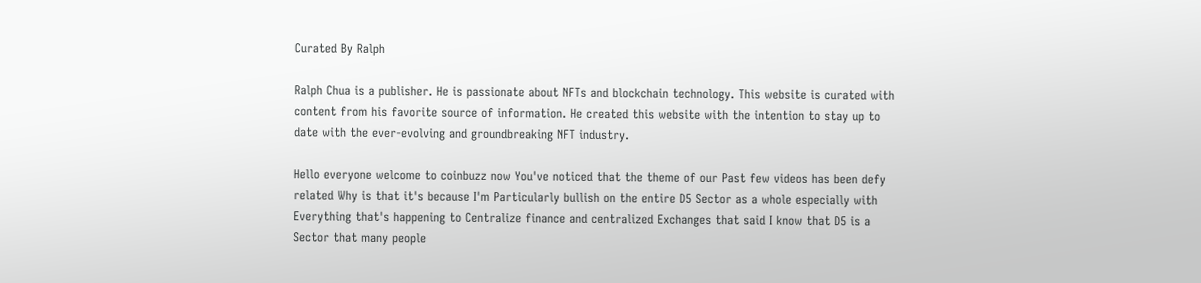Curated By Ralph

Ralph Chua is a publisher. He is passionate about NFTs and blockchain technology. This website is curated with content from his favorite source of information. He created this website with the intention to stay up to date with the ever-evolving and groundbreaking NFT industry.

Hello everyone welcome to coinbuzz now You've noticed that the theme of our Past few videos has been defy related Why is that it's because I'm Particularly bullish on the entire D5 Sector as a whole especially with Everything that's happening to Centralize finance and centralized Exchanges that said I know that D5 is a Sector that many people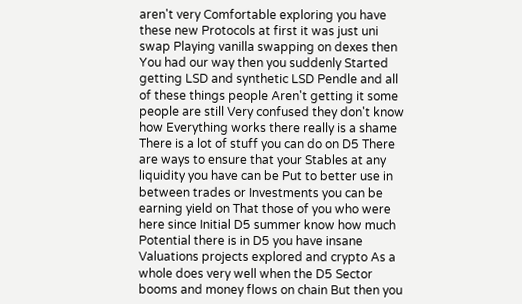aren't very Comfortable exploring you have these new Protocols at first it was just uni swap Playing vanilla swapping on dexes then You had our way then you suddenly Started getting LSD and synthetic LSD Pendle and all of these things people Aren't getting it some people are still Very confused they don't know how Everything works there really is a shame There is a lot of stuff you can do on D5 There are ways to ensure that your Stables at any liquidity you have can be Put to better use in between trades or Investments you can be earning yield on That those of you who were here since Initial D5 summer know how much Potential there is in D5 you have insane Valuations projects explored and crypto As a whole does very well when the D5 Sector booms and money flows on chain But then you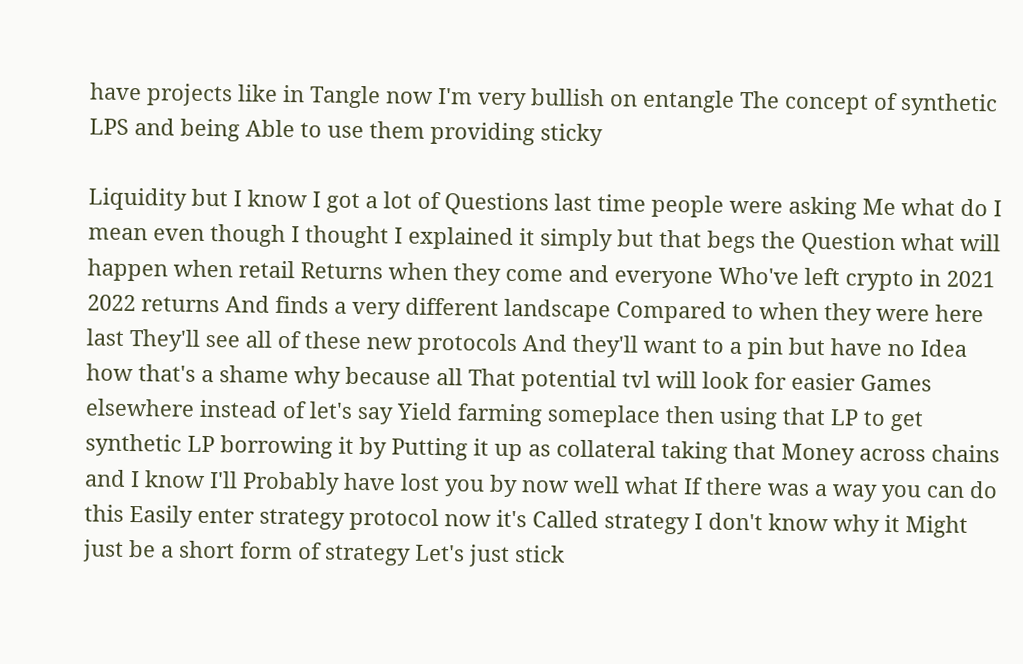have projects like in Tangle now I'm very bullish on entangle The concept of synthetic LPS and being Able to use them providing sticky

Liquidity but I know I got a lot of Questions last time people were asking Me what do I mean even though I thought I explained it simply but that begs the Question what will happen when retail Returns when they come and everyone Who've left crypto in 2021 2022 returns And finds a very different landscape Compared to when they were here last They'll see all of these new protocols And they'll want to a pin but have no Idea how that's a shame why because all That potential tvl will look for easier Games elsewhere instead of let's say Yield farming someplace then using that LP to get synthetic LP borrowing it by Putting it up as collateral taking that Money across chains and I know I'll Probably have lost you by now well what If there was a way you can do this Easily enter strategy protocol now it's Called strategy I don't know why it Might just be a short form of strategy Let's just stick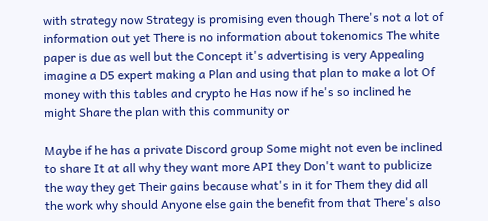with strategy now Strategy is promising even though There's not a lot of information out yet There is no information about tokenomics The white paper is due as well but the Concept it's advertising is very Appealing imagine a D5 expert making a Plan and using that plan to make a lot Of money with this tables and crypto he Has now if he's so inclined he might Share the plan with this community or

Maybe if he has a private Discord group Some might not even be inclined to share It at all why they want more API they Don't want to publicize the way they get Their gains because what's in it for Them they did all the work why should Anyone else gain the benefit from that There's also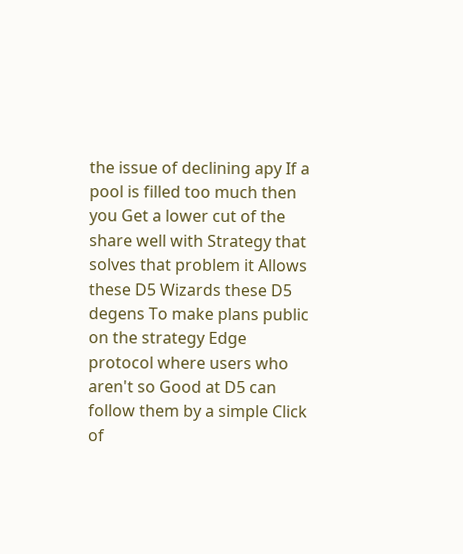the issue of declining apy If a pool is filled too much then you Get a lower cut of the share well with Strategy that solves that problem it Allows these D5 Wizards these D5 degens To make plans public on the strategy Edge protocol where users who aren't so Good at D5 can follow them by a simple Click of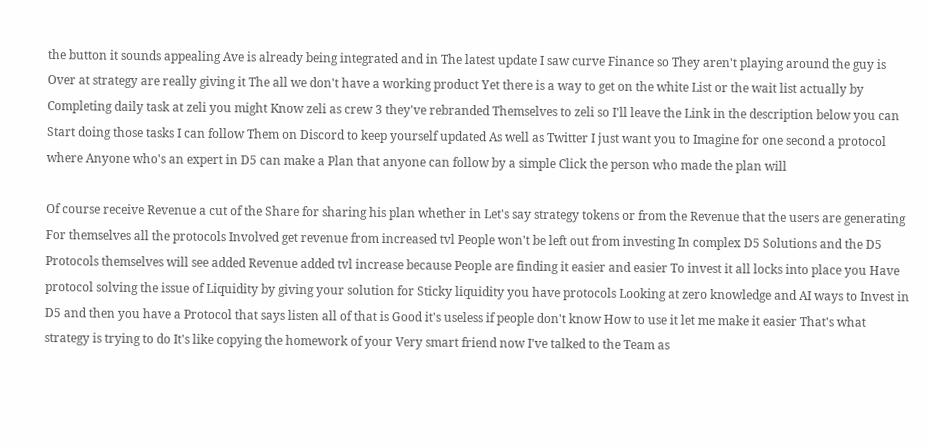the button it sounds appealing Ave is already being integrated and in The latest update I saw curve Finance so They aren't playing around the guy is Over at strategy are really giving it The all we don't have a working product Yet there is a way to get on the white List or the wait list actually by Completing daily task at zeli you might Know zeli as crew 3 they've rebranded Themselves to zeli so I'll leave the Link in the description below you can Start doing those tasks I can follow Them on Discord to keep yourself updated As well as Twitter I just want you to Imagine for one second a protocol where Anyone who's an expert in D5 can make a Plan that anyone can follow by a simple Click the person who made the plan will

Of course receive Revenue a cut of the Share for sharing his plan whether in Let's say strategy tokens or from the Revenue that the users are generating For themselves all the protocols Involved get revenue from increased tvl People won't be left out from investing In complex D5 Solutions and the D5 Protocols themselves will see added Revenue added tvl increase because People are finding it easier and easier To invest it all locks into place you Have protocol solving the issue of Liquidity by giving your solution for Sticky liquidity you have protocols Looking at zero knowledge and AI ways to Invest in D5 and then you have a Protocol that says listen all of that is Good it's useless if people don't know How to use it let me make it easier That's what strategy is trying to do It's like copying the homework of your Very smart friend now I've talked to the Team as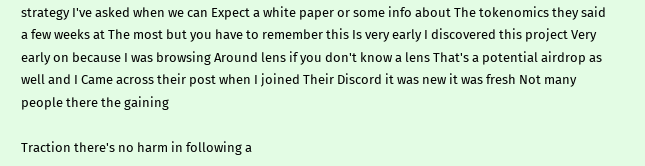strategy I've asked when we can Expect a white paper or some info about The tokenomics they said a few weeks at The most but you have to remember this Is very early I discovered this project Very early on because I was browsing Around lens if you don't know a lens That's a potential airdrop as well and I Came across their post when I joined Their Discord it was new it was fresh Not many people there the gaining

Traction there's no harm in following a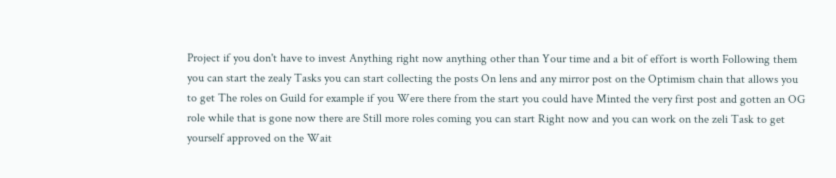Project if you don't have to invest Anything right now anything other than Your time and a bit of effort is worth Following them you can start the zealy Tasks you can start collecting the posts On lens and any mirror post on the Optimism chain that allows you to get The roles on Guild for example if you Were there from the start you could have Minted the very first post and gotten an OG role while that is gone now there are Still more roles coming you can start Right now and you can work on the zeli Task to get yourself approved on the Wait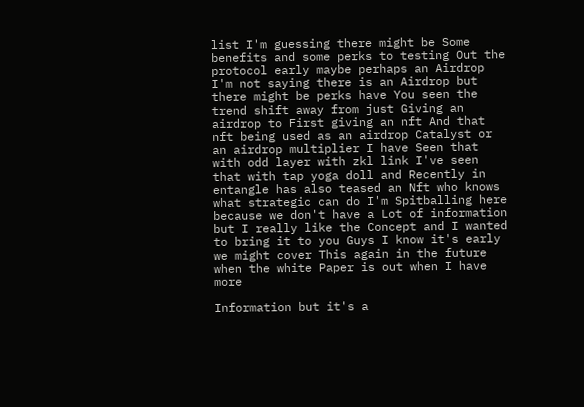list I'm guessing there might be Some benefits and some perks to testing Out the protocol early maybe perhaps an Airdrop I'm not saying there is an Airdrop but there might be perks have You seen the trend shift away from just Giving an airdrop to First giving an nft And that nft being used as an airdrop Catalyst or an airdrop multiplier I have Seen that with odd layer with zkl link I've seen that with tap yoga doll and Recently in entangle has also teased an Nft who knows what strategic can do I'm Spitballing here because we don't have a Lot of information but I really like the Concept and I wanted to bring it to you Guys I know it's early we might cover This again in the future when the white Paper is out when I have more

Information but it's a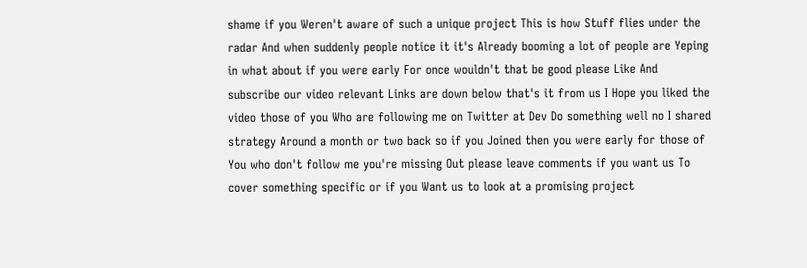shame if you Weren't aware of such a unique project This is how Stuff flies under the radar And when suddenly people notice it it's Already booming a lot of people are Yeping in what about if you were early For once wouldn't that be good please Like And subscribe our video relevant Links are down below that's it from us I Hope you liked the video those of you Who are following me on Twitter at Dev Do something well no I shared strategy Around a month or two back so if you Joined then you were early for those of You who don't follow me you're missing Out please leave comments if you want us To cover something specific or if you Want us to look at a promising project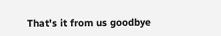That's it from us goodbye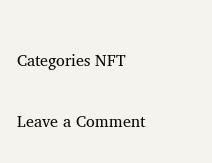Categories NFT

Leave a Comment